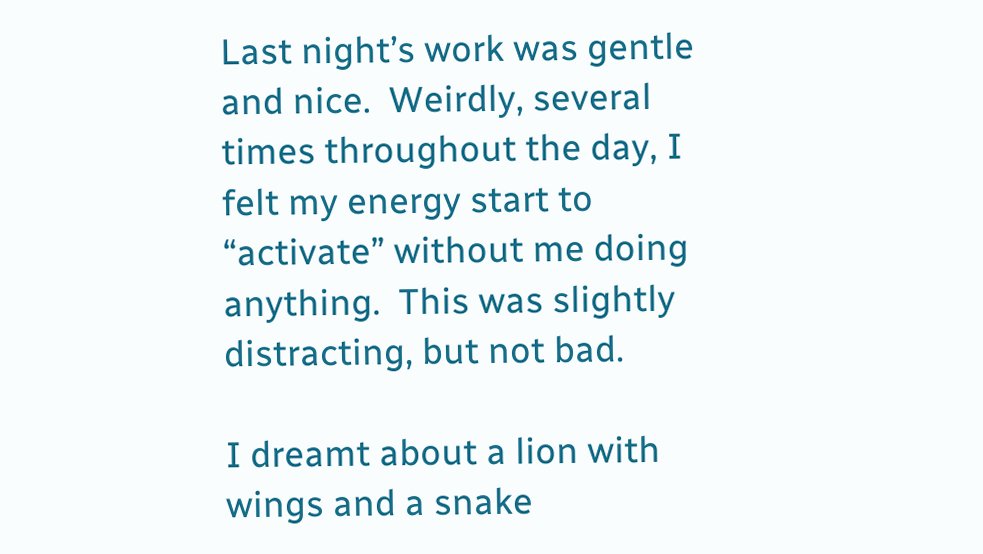Last night’s work was gentle and nice.  Weirdly, several times throughout the day, I felt my energy start to “activate” without me doing anything.  This was slightly distracting, but not bad.

I dreamt about a lion with wings and a snake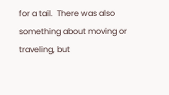for a tail.  There was also something about moving or traveling, but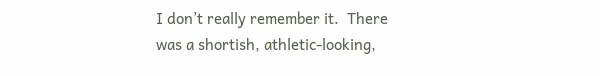I don’t really remember it.  There was a shortish, athletic-looking,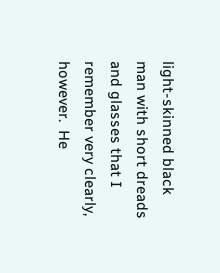light-skinned black man with short dreads and glasses that I remember very clearly, however.  He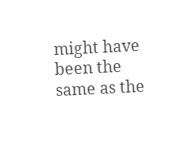might have been the same as the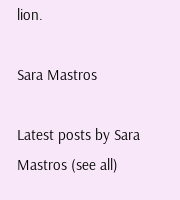lion.

Sara Mastros

Latest posts by Sara Mastros (see all)